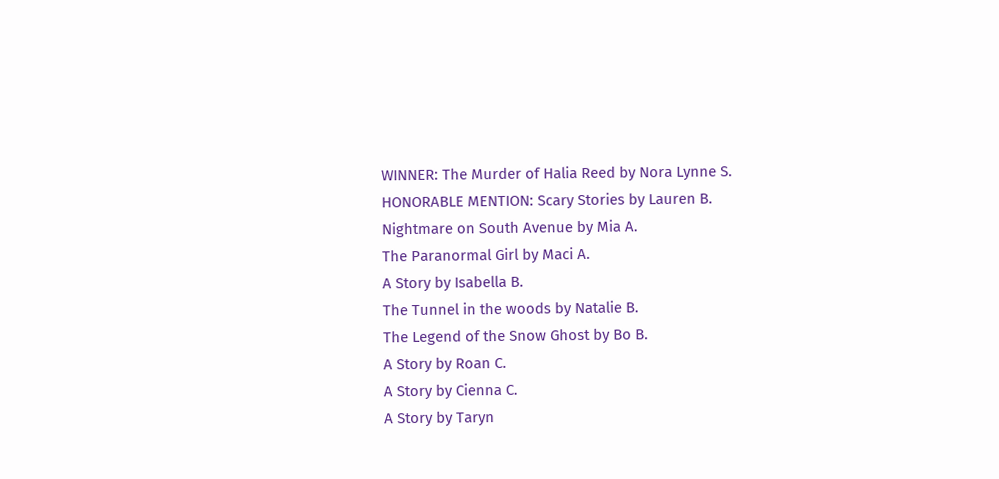WINNER: The Murder of Halia Reed by Nora Lynne S.
HONORABLE MENTION: Scary Stories by Lauren B.
Nightmare on South Avenue by Mia A.
The Paranormal Girl by Maci A.
A Story by Isabella B.
The Tunnel in the woods by Natalie B.
The Legend of the Snow Ghost by Bo B.
A Story by Roan C.
A Story by Cienna C.
A Story by Taryn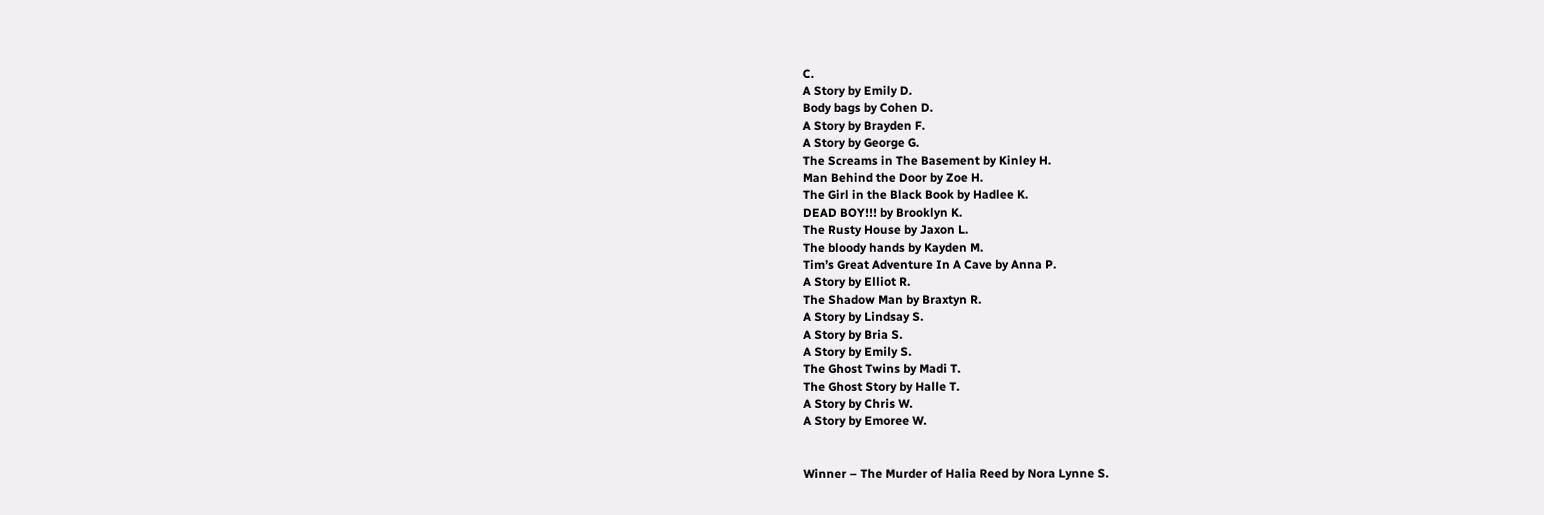C.
A Story by Emily D.
Body bags by Cohen D.
A Story by Brayden F.
A Story by George G.
The Screams in The Basement by Kinley H.
Man Behind the Door by Zoe H.
The Girl in the Black Book by Hadlee K.
DEAD BOY!!! by Brooklyn K.
The Rusty House by Jaxon L.
The bloody hands by Kayden M.
Tim’s Great Adventure In A Cave by Anna P.
A Story by Elliot R.
The Shadow Man by Braxtyn R.
A Story by Lindsay S.
A Story by Bria S.
A Story by Emily S.
The Ghost Twins by Madi T.
The Ghost Story by Halle T.
A Story by Chris W.
A Story by Emoree W.


Winner – The Murder of Halia Reed by Nora Lynne S.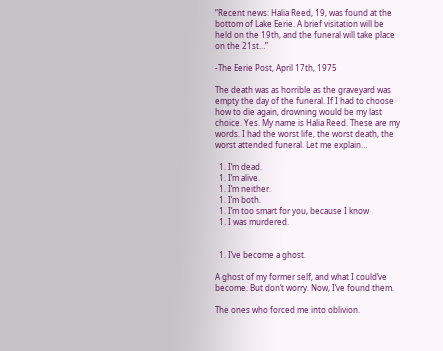“Recent news: Halia Reed, 19, was found at the bottom of Lake Eerie. A brief visitation will be held on the 19th, and the funeral will take place on the 21st…”

-The Eerie Post, April 17th, 1975

The death was as horrible as the graveyard was empty the day of the funeral. If I had to choose how to die again, drowning would be my last choice. Yes. My name is Halia Reed. These are my words. I had the worst life, the worst death, the worst attended funeral. Let me explain…

  1. I’m dead.
  1. I’m alive.
  1. I’m neither.
  1. I’m both.
  1. I’m too smart for you, because I know
  1. I was murdered.


  1. I’ve become a ghost.

A ghost of my former self, and what I could’ve become. But don’t worry. Now, I’ve found them.

The ones who forced me into oblivion.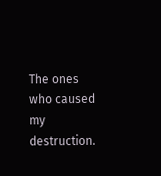The ones who caused my destruction.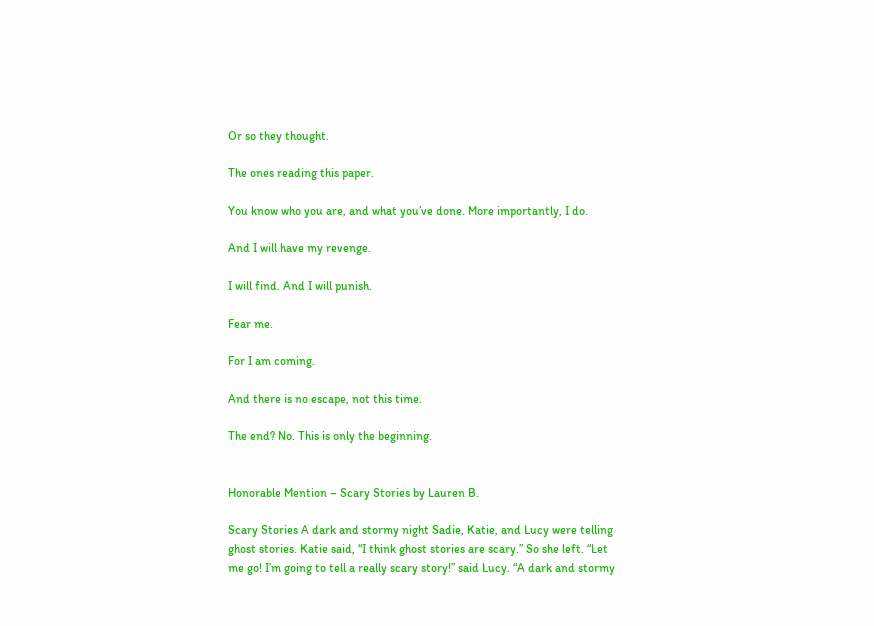Or so they thought.

The ones reading this paper.

You know who you are, and what you’ve done. More importantly, I do.

And I will have my revenge.

I will find. And I will punish.

Fear me.

For I am coming.

And there is no escape, not this time.

The end? No. This is only the beginning.


Honorable Mention – Scary Stories by Lauren B.

Scary Stories A dark and stormy night Sadie, Katie, and Lucy were telling ghost stories. Katie said, “I think ghost stories are scary.” So she left. “Let me go! I’m going to tell a really scary story!” said Lucy. “A dark and stormy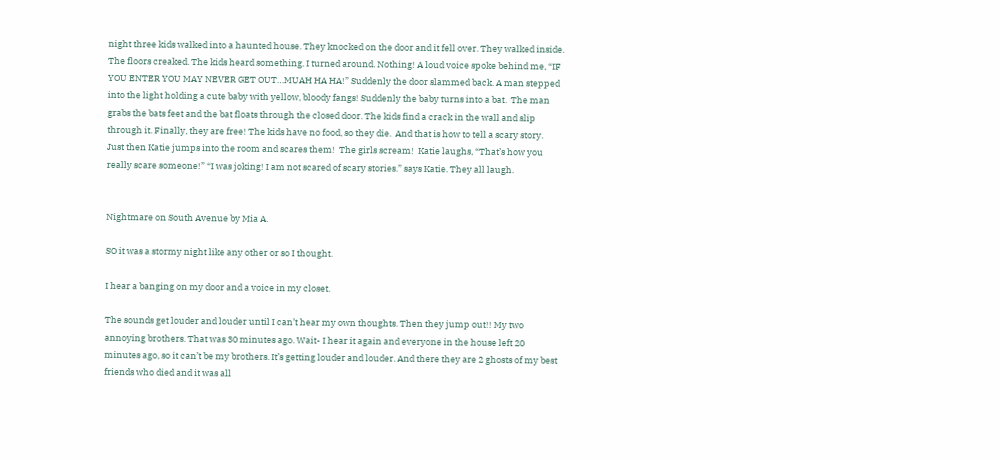night three kids walked into a haunted house. They knocked on the door and it fell over. They walked inside. The floors creaked. The kids heard something. I turned around. Nothing! A loud voice spoke behind me, “IF YOU ENTER YOU MAY NEVER GET OUT…MUAH HA HA!” Suddenly the door slammed back. A man stepped into the light holding a cute baby with yellow, bloody fangs! Suddenly the baby turns into a bat.  The man grabs the bats feet and the bat floats through the closed door. The kids find a crack in the wall and slip through it. Finally, they are free! The kids have no food, so they die.  And that is how to tell a scary story.   Just then Katie jumps into the room and scares them!  The girls scream!  Katie laughs, “That’s how you really scare someone!” “I was joking! I am not scared of scary stories.” says Katie. They all laugh.


Nightmare on South Avenue by Mia A.

SO it was a stormy night like any other or so I thought.

I hear a banging on my door and a voice in my closet.

The sounds get louder and louder until I can’t hear my own thoughts. Then they jump out!! My two annoying brothers. That was 30 minutes ago. Wait- I hear it again and everyone in the house left 20 minutes ago, so it can’t be my brothers. It’s getting louder and louder. And there they are 2 ghosts of my best friends who died and it was all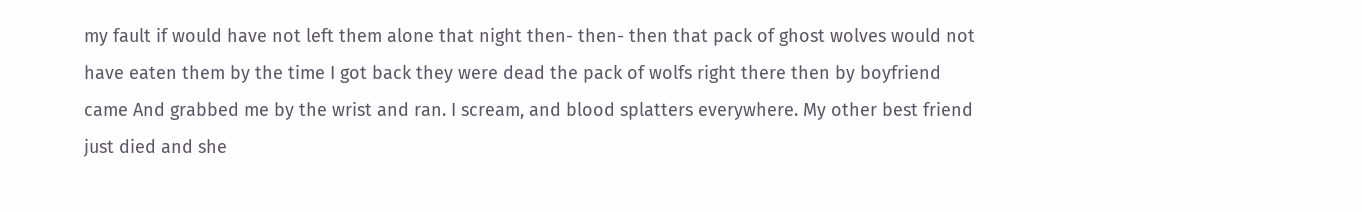my fault if would have not left them alone that night then- then- then that pack of ghost wolves would not have eaten them by the time I got back they were dead the pack of wolfs right there then by boyfriend came And grabbed me by the wrist and ran. I scream, and blood splatters everywhere. My other best friend just died and she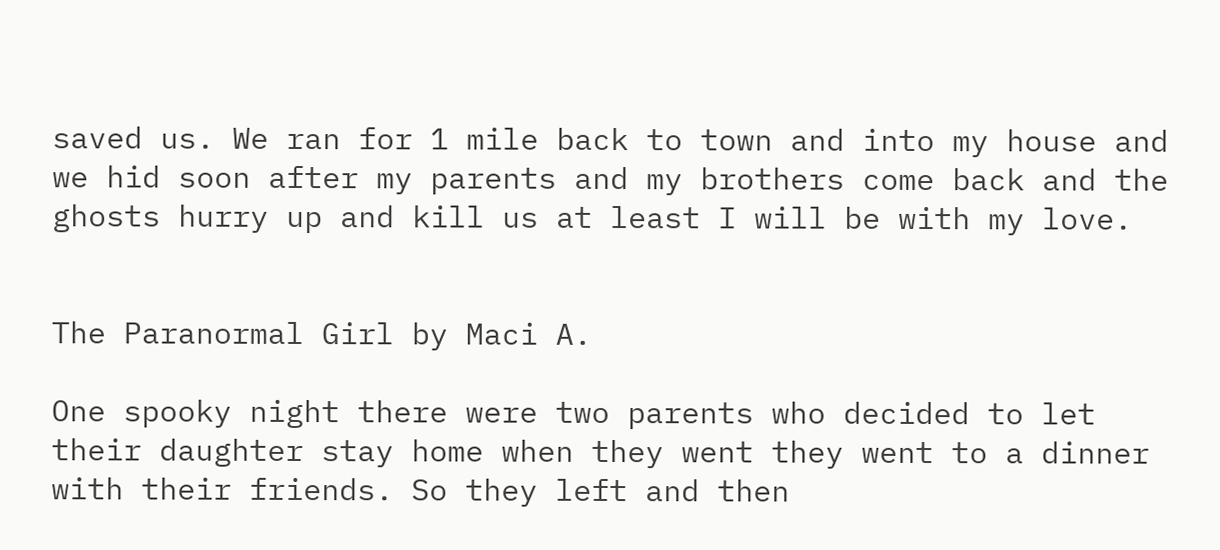saved us. We ran for 1 mile back to town and into my house and we hid soon after my parents and my brothers come back and the ghosts hurry up and kill us at least I will be with my love.


The Paranormal Girl by Maci A.

One spooky night there were two parents who decided to let their daughter stay home when they went they went to a dinner with their friends. So they left and then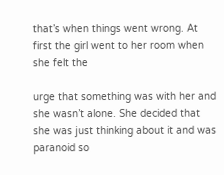that’s when things went wrong. At first the girl went to her room when she felt the

urge that something was with her and she wasn’t alone. She decided that she was just thinking about it and was paranoid so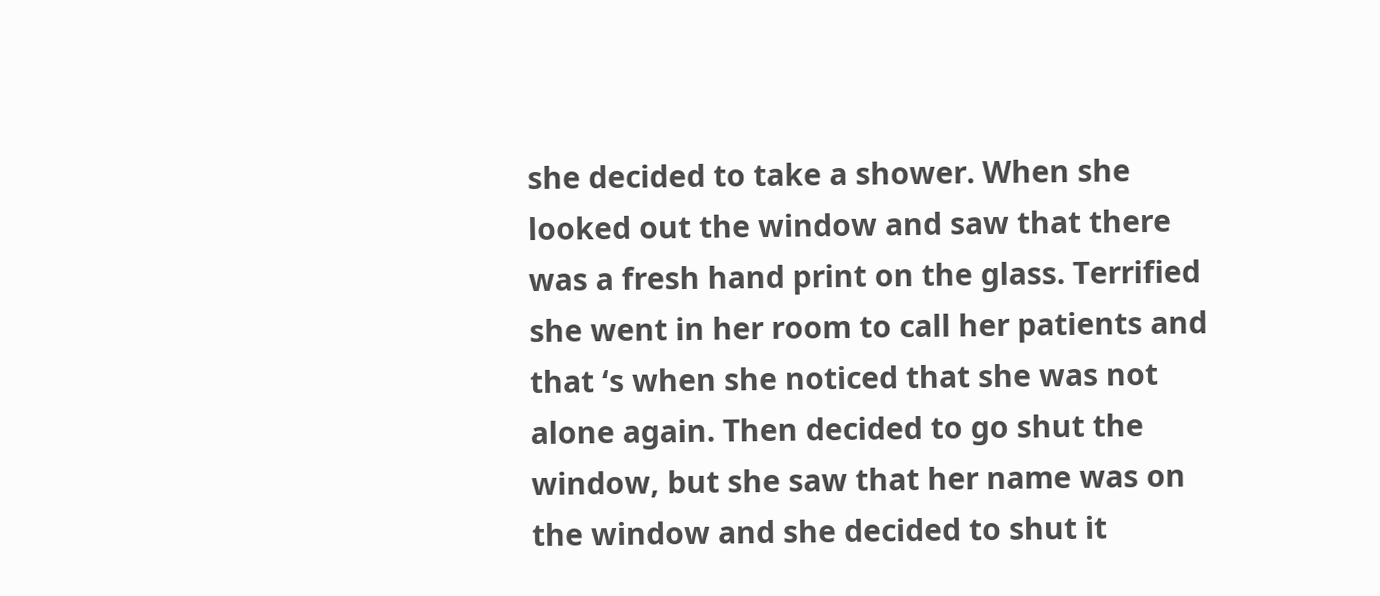she decided to take a shower. When she looked out the window and saw that there was a fresh hand print on the glass. Terrified she went in her room to call her patients and that ‘s when she noticed that she was not alone again. Then decided to go shut the window, but she saw that her name was on the window and she decided to shut it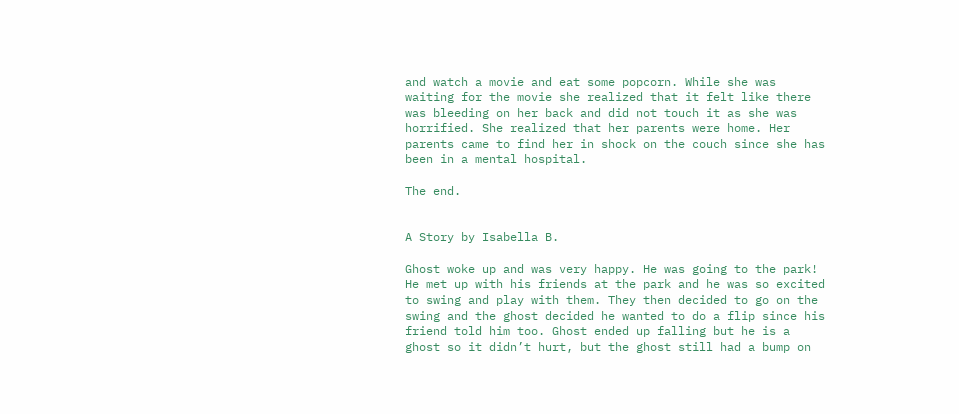and watch a movie and eat some popcorn. While she was waiting for the movie she realized that it felt like there was bleeding on her back and did not touch it as she was horrified. She realized that her parents were home. Her parents came to find her in shock on the couch since she has been in a mental hospital.

The end.


A Story by Isabella B.

Ghost woke up and was very happy. He was going to the park! He met up with his friends at the park and he was so excited to swing and play with them. They then decided to go on the swing and the ghost decided he wanted to do a flip since his friend told him too. Ghost ended up falling but he is a ghost so it didn’t hurt, but the ghost still had a bump on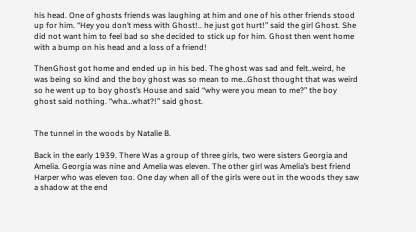his head. One of ghosts friends was laughing at him and one of his other friends stood up for him. “Hey you don’t mess with Ghost!.. he just got hurt!” said the girl Ghost. She did not want him to feel bad so she decided to stick up for him. Ghost then went home with a bump on his head and a loss of a friend!

ThenGhost got home and ended up in his bed. The ghost was sad and felt..weird, he was being so kind and the boy ghost was so mean to me…Ghost thought that was weird so he went up to boy ghost’s House and said “why were you mean to me?” the boy ghost said nothing. “wha…what?!” said ghost.


The tunnel in the woods by Natalie B.

Back in the early 1939. There Was a group of three girls, two were sisters Georgia and Amelia. Georgia was nine and Amelia was eleven. The other girl was Amelia’s best friend Harper who was eleven too. One day when all of the girls were out in the woods they saw a shadow at the end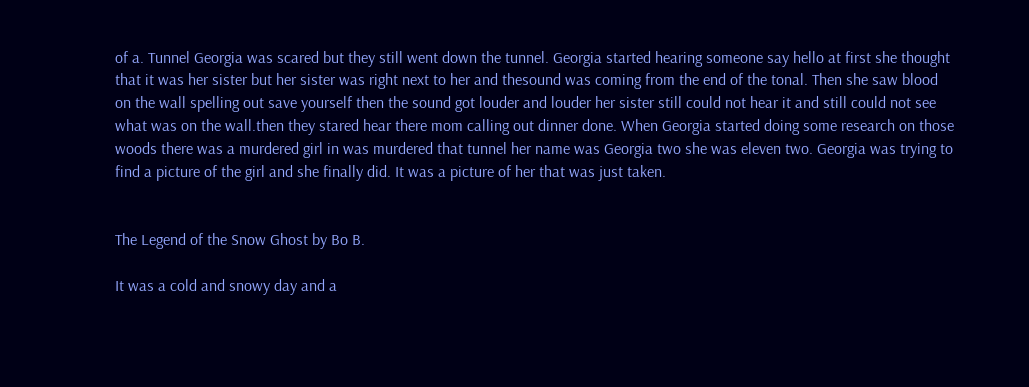of a. Tunnel Georgia was scared but they still went down the tunnel. Georgia started hearing someone say hello at first she thought that it was her sister but her sister was right next to her and thesound was coming from the end of the tonal. Then she saw blood on the wall spelling out save yourself then the sound got louder and louder her sister still could not hear it and still could not see what was on the wall.then they stared hear there mom calling out dinner done. When Georgia started doing some research on those woods there was a murdered girl in was murdered that tunnel her name was Georgia two she was eleven two. Georgia was trying to find a picture of the girl and she finally did. It was a picture of her that was just taken.


The Legend of the Snow Ghost by Bo B.

It was a cold and snowy day and a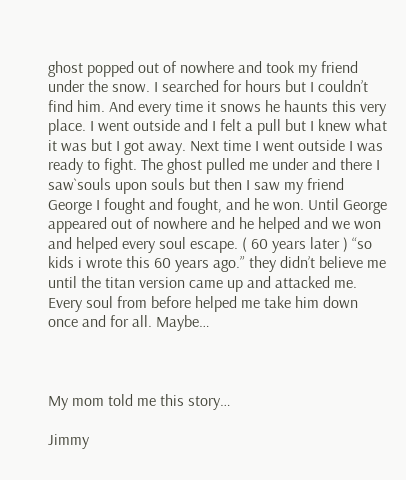ghost popped out of nowhere and took my friend under the snow. I searched for hours but I couldn’t find him. And every time it snows he haunts this very place. I went outside and I felt a pull but I knew what it was but I got away. Next time I went outside I was ready to fight. The ghost pulled me under and there I saw`souls upon souls but then I saw my friend George I fought and fought, and he won. Until George appeared out of nowhere and he helped and we won and helped every soul escape. ( 60 years later ) “so kids i wrote this 60 years ago.” they didn’t believe me until the titan version came up and attacked me. Every soul from before helped me take him down once and for all. Maybe…



My mom told me this story…

Jimmy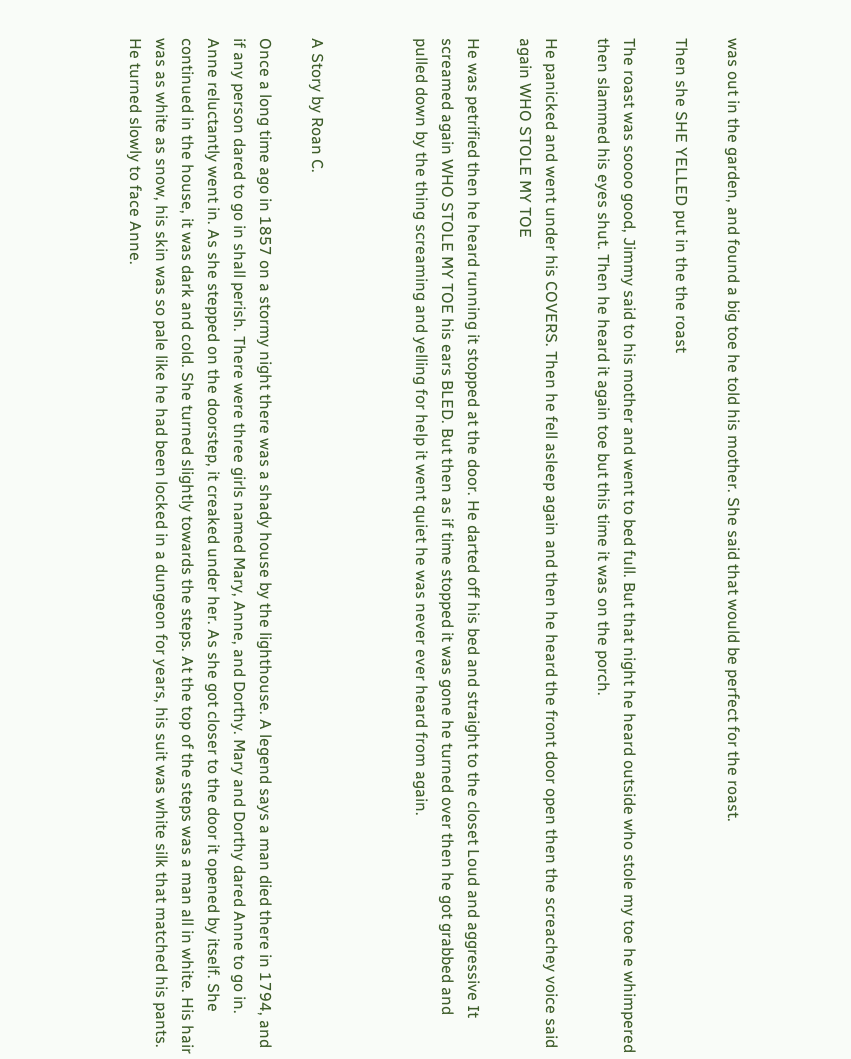was out in the garden, and found a big toe he told his mother. She said that would be perfect for the roast.

Then she SHE YELLED put in the the roast

The roast was soooo good, Jimmy said to his mother and went to bed full. But that night he heard outside who stole my toe he whimpered then slammed his eyes shut. Then he heard it again toe but this time it was on the porch.

He panicked and went under his COVERS. Then he fell asleep again and then he heard the front door open then the screachey voice said again WHO STOLE MY TOE

He was petrified then he heard running it stopped at the door. He darted off his bed and straight to the closet Loud and aggressive It screamed again WHO STOLE MY TOE his ears BLED. But then as if time stopped it was gone he turned over then he got grabbed and pulled down by the thing screaming and yelling for help it went quiet he was never ever heard from again.



A Story by Roan C.

Once a long time ago in 1857 on a stormy night there was a shady house by the lighthouse. A legend says a man died there in 1794, and if any person dared to go in shall perish. There were three girls named Mary, Anne, and Dorthy. Mary and Dorthy dared Anne to go in. Anne reluctantly went in. As she stepped on the doorstep, it creaked under her. As she got closer to the door it opened by itself. She continued in the house, it was dark and cold. She turned slightly towards the steps. At the top of the steps was a man all in white. His hair was as white as snow, his skin was so pale like he had been locked in a dungeon for years, his suit was white silk that matched his pants. He turned slowly to face Anne.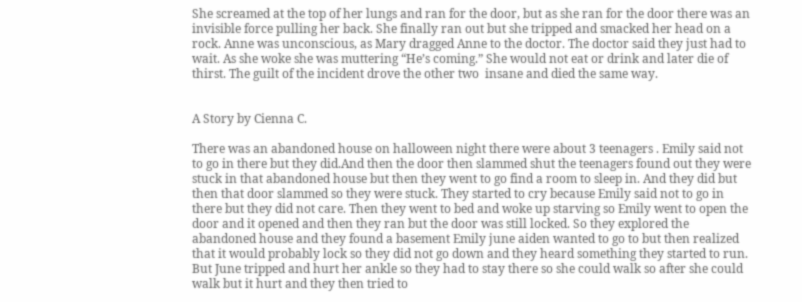She screamed at the top of her lungs and ran for the door, but as she ran for the door there was an invisible force pulling her back. She finally ran out but she tripped and smacked her head on a rock. Anne was unconscious, as Mary dragged Anne to the doctor. The doctor said they just had to wait. As she woke she was muttering “He’s coming.” She would not eat or drink and later die of thirst. The guilt of the incident drove the other two  insane and died the same way.


A Story by Cienna C.

There was an abandoned house on halloween night there were about 3 teenagers . Emily said not to go in there but they did.And then the door then slammed shut the teenagers found out they were stuck in that abandoned house but then they went to go find a room to sleep in. And they did but then that door slammed so they were stuck. They started to cry because Emily said not to go in there but they did not care. Then they went to bed and woke up starving so Emily went to open the door and it opened and then they ran but the door was still locked. So they explored the abandoned house and they found a basement Emily june aiden wanted to go to but then realized that it would probably lock so they did not go down and they heard something they started to run. But June tripped and hurt her ankle so they had to stay there so she could walk so after she could walk but it hurt and they then tried to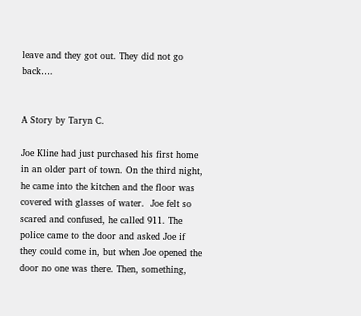leave and they got out. They did not go back….


A Story by Taryn C.

Joe Kline had just purchased his first home in an older part of town. On the third night, he came into the kitchen and the floor was covered with glasses of water.  Joe felt so scared and confused, he called 911. The police came to the door and asked Joe if they could come in, but when Joe opened the door no one was there. Then, something,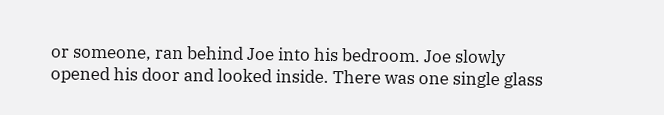or someone, ran behind Joe into his bedroom. Joe slowly opened his door and looked inside. There was one single glass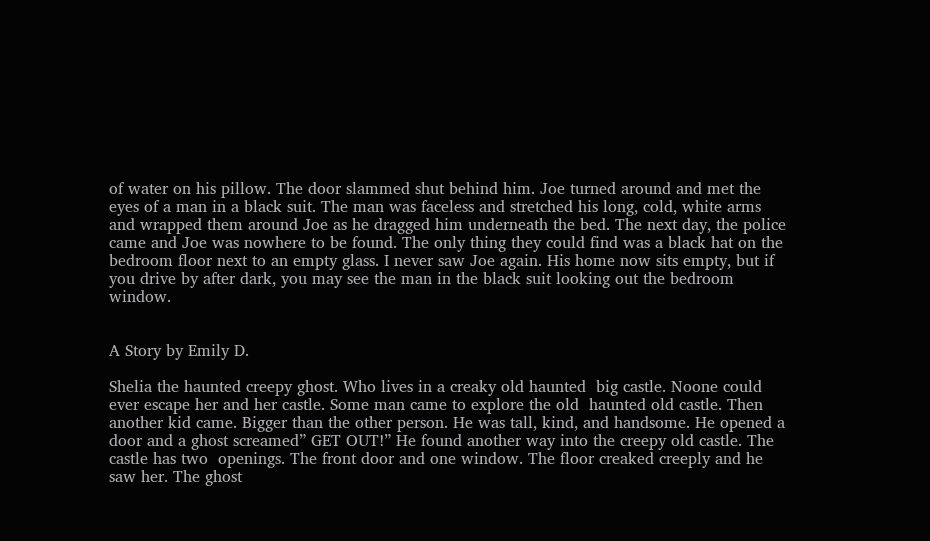of water on his pillow. The door slammed shut behind him. Joe turned around and met the eyes of a man in a black suit. The man was faceless and stretched his long, cold, white arms and wrapped them around Joe as he dragged him underneath the bed. The next day, the police came and Joe was nowhere to be found. The only thing they could find was a black hat on the bedroom floor next to an empty glass. I never saw Joe again. His home now sits empty, but if you drive by after dark, you may see the man in the black suit looking out the bedroom window.


A Story by Emily D.

Shelia the haunted creepy ghost. Who lives in a creaky old haunted  big castle. Noone could ever escape her and her castle. Some man came to explore the old  haunted old castle. Then another kid came. Bigger than the other person. He was tall, kind, and handsome. He opened a door and a ghost screamed” GET OUT!” He found another way into the creepy old castle. The castle has two  openings. The front door and one window. The floor creaked creeply and he saw her. The ghost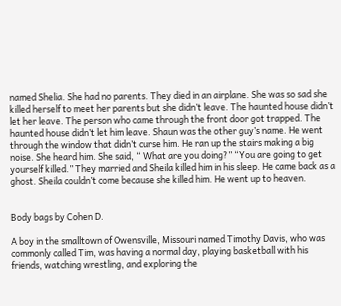named Shelia. She had no parents. They died in an airplane. She was so sad she killed herself to meet her parents but she didn’t leave. The haunted house didn’t let her leave. The person who came through the front door got trapped. The haunted house didn’t let him leave. Shaun was the other guy’s name. He went through the window that didn’t curse him. He ran up the stairs making a big noise. She heard him. She said, “ What are you doing?” “You are going to get yourself killed.” They married and Sheila killed him in his sleep. He came back as a ghost. Sheila couldn’t come because she killed him. He went up to heaven.


Body bags by Cohen D.

A boy in the smalltown of Owensville, Missouri named Timothy Davis, who was commonly called Tim, was having a normal day, playing basketball with his friends, watching wrestling, and exploring the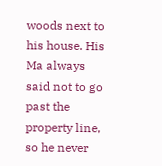woods next to his house. His Ma always said not to go past the property line, so he never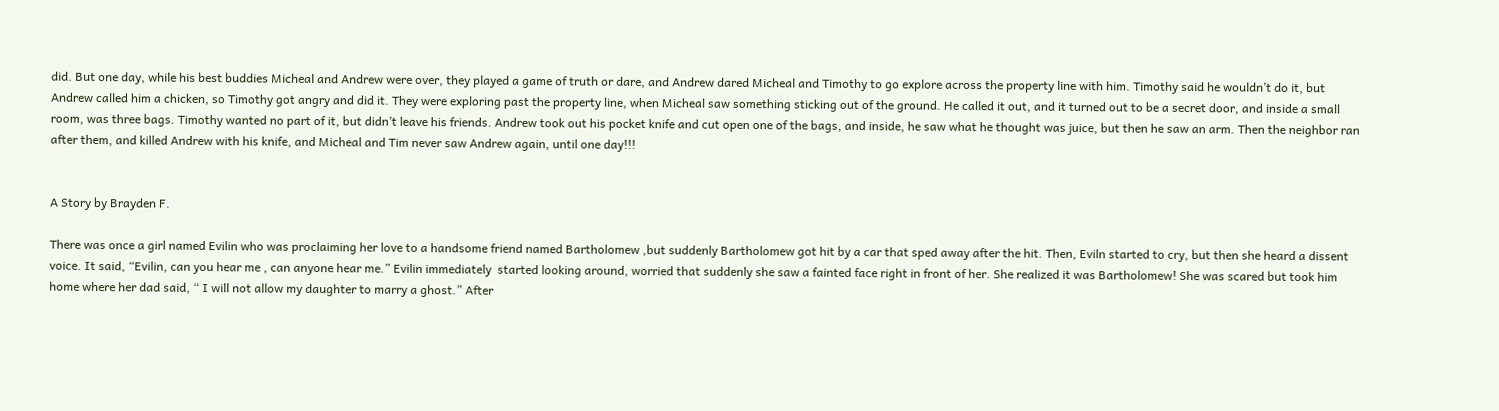did. But one day, while his best buddies Micheal and Andrew were over, they played a game of truth or dare, and Andrew dared Micheal and Timothy to go explore across the property line with him. Timothy said he wouldn’t do it, but Andrew called him a chicken, so Timothy got angry and did it. They were exploring past the property line, when Micheal saw something sticking out of the ground. He called it out, and it turned out to be a secret door, and inside a small room, was three bags. Timothy wanted no part of it, but didn’t leave his friends. Andrew took out his pocket knife and cut open one of the bags, and inside, he saw what he thought was juice, but then he saw an arm. Then the neighbor ran after them, and killed Andrew with his knife, and Micheal and Tim never saw Andrew again, until one day!!!


A Story by Brayden F.

There was once a girl named Evilin who was proclaiming her love to a handsome friend named Bartholomew ,but suddenly Bartholomew got hit by a car that sped away after the hit. Then, Eviln started to cry, but then she heard a dissent voice. It said, “Evilin, can you hear me , can anyone hear me.” Evilin immediately  started looking around, worried that suddenly she saw a fainted face right in front of her. She realized it was Bartholomew! She was scared but took him home where her dad said, “ I will not allow my daughter to marry a ghost.” After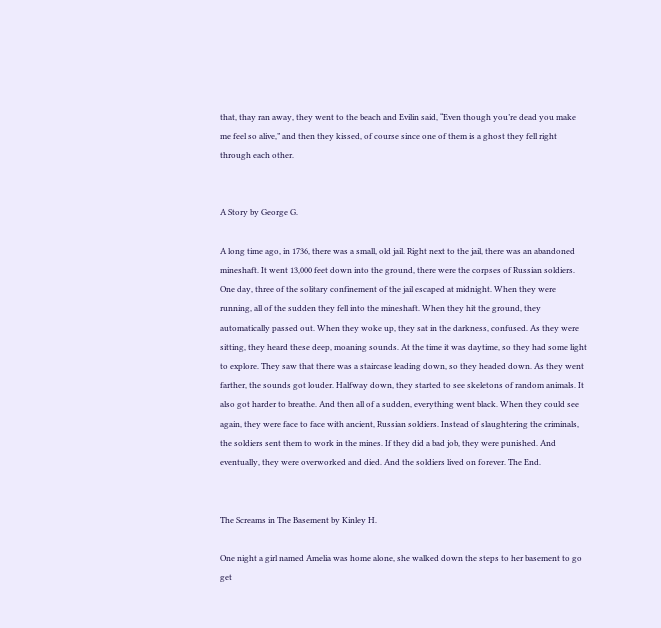that, thay ran away, they went to the beach and Evilin said, “Even though you’re dead you make me feel so alive,” and then they kissed, of course since one of them is a ghost they fell right through each other.


A Story by George G.

A long time ago, in 1736, there was a small, old jail. Right next to the jail, there was an abandoned mineshaft. It went 13,000 feet down into the ground, there were the corpses of Russian soldiers. One day, three of the solitary confinement of the jail escaped at midnight. When they were running, all of the sudden they fell into the mineshaft. When they hit the ground, they automatically passed out. When they woke up, they sat in the darkness, confused. As they were sitting, they heard these deep, moaning sounds. At the time it was daytime, so they had some light to explore. They saw that there was a staircase leading down, so they headed down. As they went farther, the sounds got louder. Halfway down, they started to see skeletons of random animals. It also got harder to breathe. And then all of a sudden, everything went black. When they could see again, they were face to face with ancient, Russian soldiers. Instead of slaughtering the criminals, the soldiers sent them to work in the mines. If they did a bad job, they were punished. And eventually, they were overworked and died. And the soldiers lived on forever. The End.


The Screams in The Basement by Kinley H.

One night a girl named Amelia was home alone, she walked down the steps to her basement to go get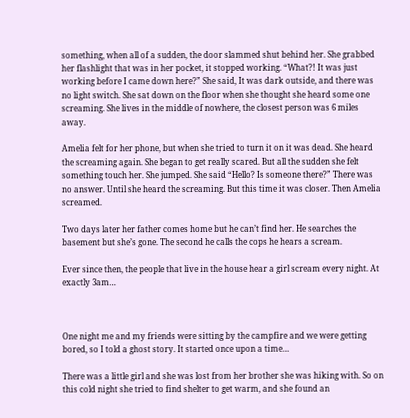something, when all of a sudden, the door slammed shut behind her. She grabbed her flashlight that was in her pocket, it stopped working. “What?! It was just working before I came down here?” She said, It was dark outside, and there was no light switch. She sat down on the floor when she thought she heard some one screaming. She lives in the middle of nowhere, the closest person was 6 miles away.

Amelia felt for her phone, but when she tried to turn it on it was dead. She heard the screaming again. She began to get really scared. But all the sudden she felt something touch her. She jumped. She said “Hello? Is someone there?” There was no answer. Until she heard the screaming. But this time it was closer. Then Amelia screamed.

Two days later her father comes home but he can’t find her. He searches the basement but she’s gone. The second he calls the cops he hears a scream.

Ever since then, the people that live in the house hear a girl scream every night. At exactly 3am…



One night me and my friends were sitting by the campfire and we were getting bored, so I told a ghost story. It started once upon a time…

There was a little girl and she was lost from her brother she was hiking with. So on this cold night she tried to find shelter to get warm, and she found an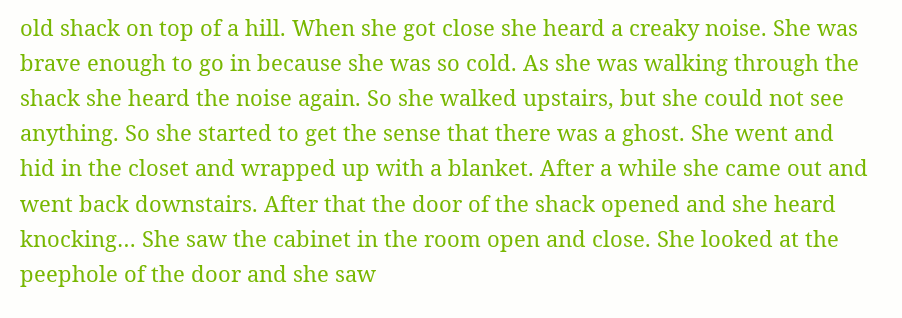old shack on top of a hill. When she got close she heard a creaky noise. She was brave enough to go in because she was so cold. As she was walking through the shack she heard the noise again. So she walked upstairs, but she could not see anything. So she started to get the sense that there was a ghost. She went and hid in the closet and wrapped up with a blanket. After a while she came out and went back downstairs. After that the door of the shack opened and she heard knocking… She saw the cabinet in the room open and close. She looked at the peephole of the door and she saw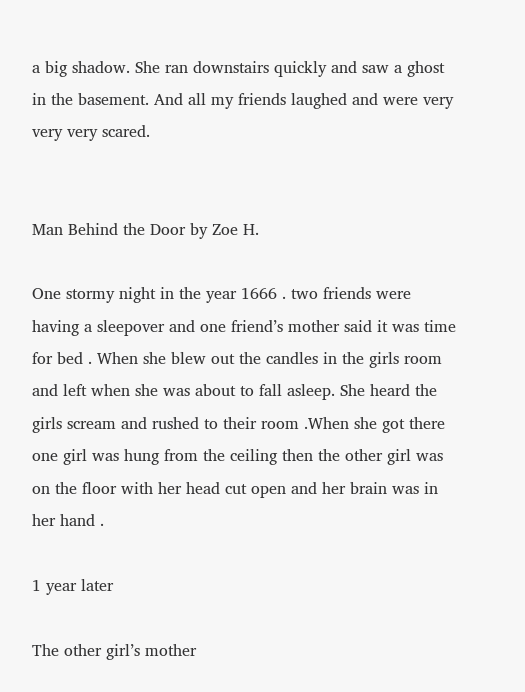a big shadow. She ran downstairs quickly and saw a ghost in the basement. And all my friends laughed and were very very very scared.


Man Behind the Door by Zoe H.

One stormy night in the year 1666 . two friends were having a sleepover and one friend’s mother said it was time for bed . When she blew out the candles in the girls room and left when she was about to fall asleep. She heard the girls scream and rushed to their room .When she got there one girl was hung from the ceiling then the other girl was on the floor with her head cut open and her brain was in her hand .

1 year later

The other girl’s mother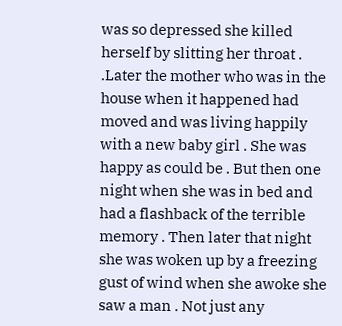was so depressed she killed herself by slitting her throat . .Later the mother who was in the house when it happened had moved and was living happily with a new baby girl . She was happy as could be . But then one night when she was in bed and had a flashback of the terrible memory . Then later that night she was woken up by a freezing gust of wind when she awoke she saw a man . Not just any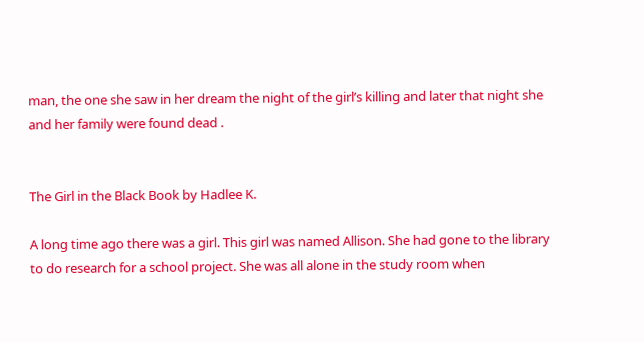man, the one she saw in her dream the night of the girl’s killing and later that night she and her family were found dead .


The Girl in the Black Book by Hadlee K.

A long time ago there was a girl. This girl was named Allison. She had gone to the library to do research for a school project. She was all alone in the study room when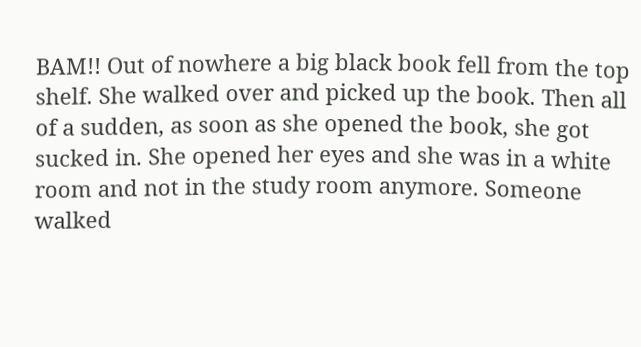BAM!! Out of nowhere a big black book fell from the top shelf. She walked over and picked up the book. Then all of a sudden, as soon as she opened the book, she got sucked in. She opened her eyes and she was in a white room and not in the study room anymore. Someone walked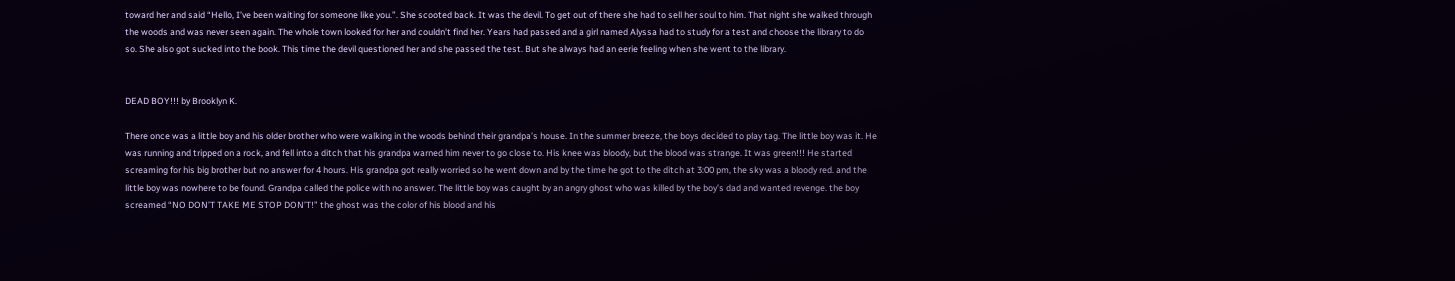toward her and said “Hello, I’ve been waiting for someone like you.”. She scooted back. It was the devil. To get out of there she had to sell her soul to him. That night she walked through the woods and was never seen again. The whole town looked for her and couldn’t find her. Years had passed and a girl named Alyssa had to study for a test and choose the library to do so. She also got sucked into the book. This time the devil questioned her and she passed the test. But she always had an eerie feeling when she went to the library.


DEAD BOY!!! by Brooklyn K.

There once was a little boy and his older brother who were walking in the woods behind their grandpa’s house. In the summer breeze, the boys decided to play tag. The little boy was it. He was running and tripped on a rock, and fell into a ditch that his grandpa warned him never to go close to. His knee was bloody, but the blood was strange. It was green!!! He started screaming for his big brother but no answer for 4 hours. His grandpa got really worried so he went down and by the time he got to the ditch at 3:00 pm, the sky was a bloody red. and the little boy was nowhere to be found. Grandpa called the police with no answer. The little boy was caught by an angry ghost who was killed by the boy’s dad and wanted revenge. the boy screamed “NO DON’T TAKE ME STOP DON’T!” the ghost was the color of his blood and his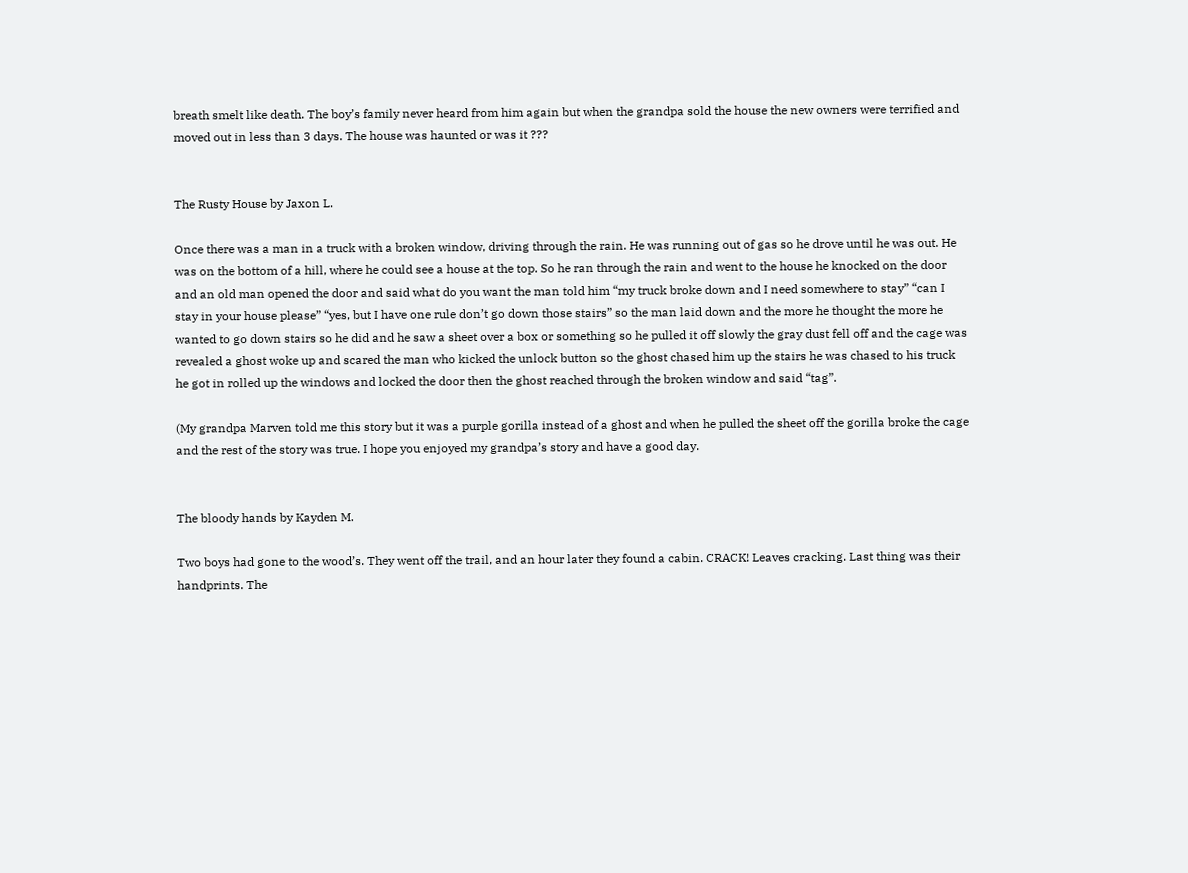breath smelt like death. The boy’s family never heard from him again but when the grandpa sold the house the new owners were terrified and moved out in less than 3 days. The house was haunted or was it ???


The Rusty House by Jaxon L.

Once there was a man in a truck with a broken window, driving through the rain. He was running out of gas so he drove until he was out. He was on the bottom of a hill, where he could see a house at the top. So he ran through the rain and went to the house he knocked on the door and an old man opened the door and said what do you want the man told him “my truck broke down and I need somewhere to stay” “can I stay in your house please” “yes, but I have one rule don’t go down those stairs” so the man laid down and the more he thought the more he wanted to go down stairs so he did and he saw a sheet over a box or something so he pulled it off slowly the gray dust fell off and the cage was revealed a ghost woke up and scared the man who kicked the unlock button so the ghost chased him up the stairs he was chased to his truck he got in rolled up the windows and locked the door then the ghost reached through the broken window and said “tag”.

(My grandpa Marven told me this story but it was a purple gorilla instead of a ghost and when he pulled the sheet off the gorilla broke the cage and the rest of the story was true. I hope you enjoyed my grandpa’s story and have a good day.


The bloody hands by Kayden M.

Two boys had gone to the wood’s. They went off the trail, and an hour later they found a cabin. CRACK! Leaves cracking. Last thing was their handprints. The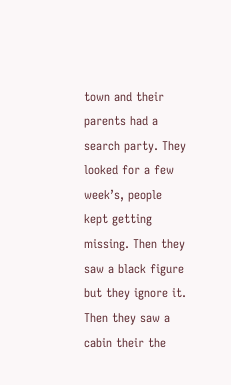town and their parents had a search party. They looked for a few week’s, people kept getting missing. Then they saw a black figure but they ignore it. Then they saw a cabin their the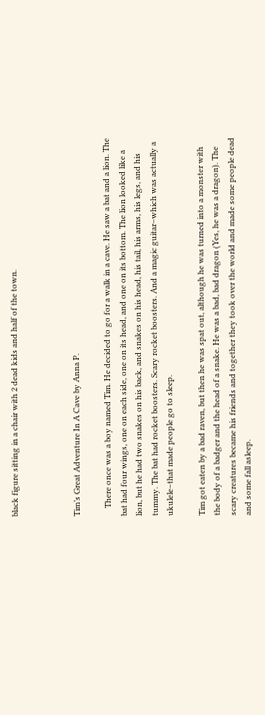black figure sitting in a chair with 2 dead kids and half of the town.



Tim’s Great Adventure In A Cave by Anna P.

    There once was a boy named Tim. He decided to go for a walk in a cave. He saw a bat and a lion. The bat had four wings, one on each side, one on its head, and one on its bottom. The lion looked like a lion, but he had two snakes on his back, and snakes on his head, his tail, his arms, his legs, and his tummy. The bat had rocket boosters. Scary rocket boosters. And a magic guitar–which was actually a ukulele–that made people go to sleep.

Tim got eaten by a bad raven, but then he was spat out, although he was turned into a monster with the body of a badger and the head of a snake. He was a bad, bad dragon (Yes, he was a dragon). The scary creatures became his friends and together they took over the world and made some people dead and some fall asleep.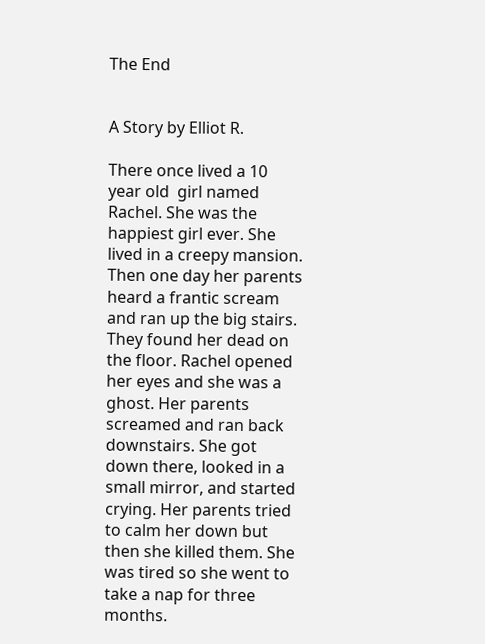The End


A Story by Elliot R.

There once lived a 10 year old  girl named Rachel. She was the happiest girl ever. She lived in a creepy mansion. Then one day her parents heard a frantic scream and ran up the big stairs. They found her dead on the floor. Rachel opened her eyes and she was a ghost. Her parents screamed and ran back downstairs. She got down there, looked in a small mirror, and started crying. Her parents tried to calm her down but then she killed them. She was tired so she went to take a nap for three months.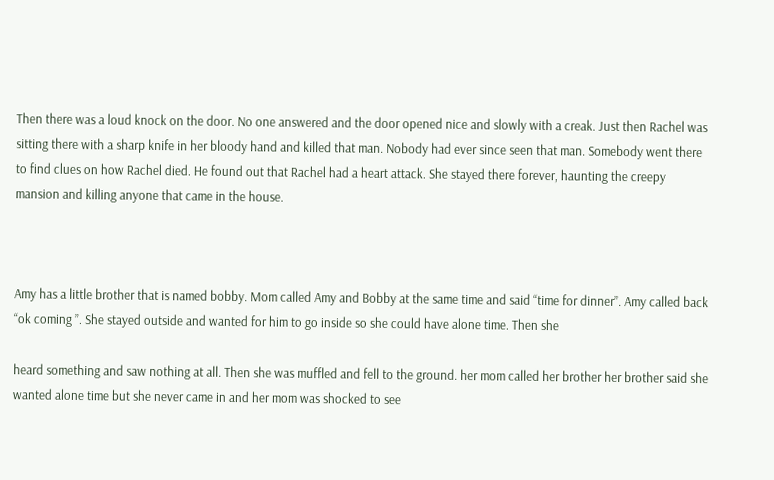Then there was a loud knock on the door. No one answered and the door opened nice and slowly with a creak. Just then Rachel was sitting there with a sharp knife in her bloody hand and killed that man. Nobody had ever since seen that man. Somebody went there to find clues on how Rachel died. He found out that Rachel had a heart attack. She stayed there forever, haunting the creepy mansion and killing anyone that came in the house.



Amy has a little brother that is named bobby. Mom called Amy and Bobby at the same time and said “time for dinner”. Amy called back “ok coming ”. She stayed outside and wanted for him to go inside so she could have alone time. Then she

heard something and saw nothing at all. Then she was muffled and fell to the ground. her mom called her brother her brother said she wanted alone time but she never came in and her mom was shocked to see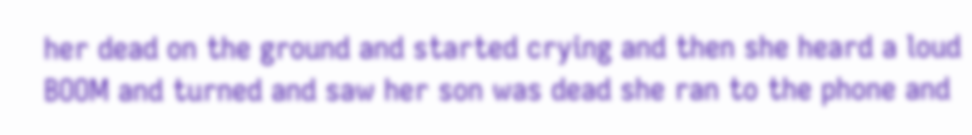her dead on the ground and started crying and then she heard a loud BOOM and turned and saw her son was dead she ran to the phone and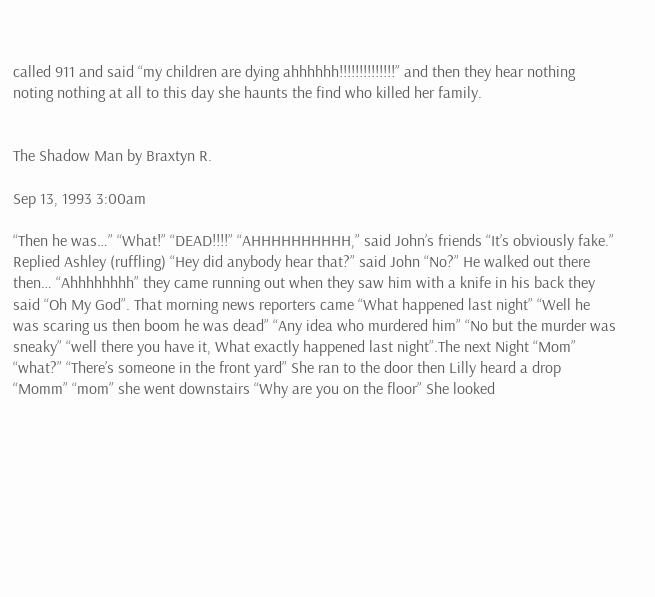called 911 and said “my children are dying ahhhhhh!!!!!!!!!!!!!!” and then they hear nothing noting nothing at all to this day she haunts the find who killed her family.


The Shadow Man by Braxtyn R.

Sep 13, 1993 3:00am

“Then he was…” “What!” “DEAD!!!!” “AHHHHHHHHHH,” said John’s friends “It’s obviously fake.” Replied Ashley (ruffling) “Hey did anybody hear that?” said John “No?” He walked out there then… “Ahhhhhhhh” they came running out when they saw him with a knife in his back they said “Oh My God”. That morning news reporters came “What happened last night” “Well he was scaring us then boom he was dead” “Any idea who murdered him” “No but the murder was sneaky” “well there you have it, What exactly happened last night”.The next Night “Mom” “what?” “There’s someone in the front yard” She ran to the door then Lilly heard a drop “Momm” “mom” she went downstairs “Why are you on the floor” She looked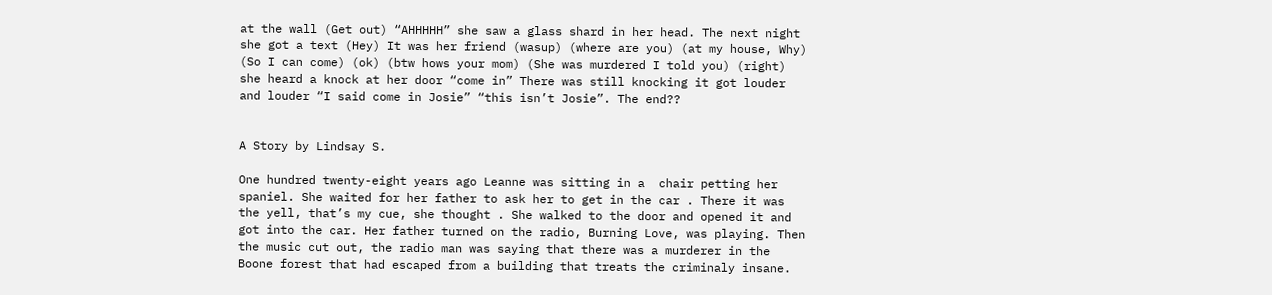at the wall (Get out) “AHHHHH” she saw a glass shard in her head. The next night she got a text (Hey) It was her friend (wasup) (where are you) (at my house, Why) (So I can come) (ok) (btw hows your mom) (She was murdered I told you) (right) she heard a knock at her door “come in” There was still knocking it got louder and louder “I said come in Josie” “this isn’t Josie”. The end??


A Story by Lindsay S.

One hundred twenty-eight years ago Leanne was sitting in a  chair petting her   spaniel. She waited for her father to ask her to get in the car . There it was the yell, that’s my cue, she thought . She walked to the door and opened it and got into the car. Her father turned on the radio, Burning Love, was playing. Then the music cut out, the radio man was saying that there was a murderer in the Boone forest that had escaped from a building that treats the criminaly insane.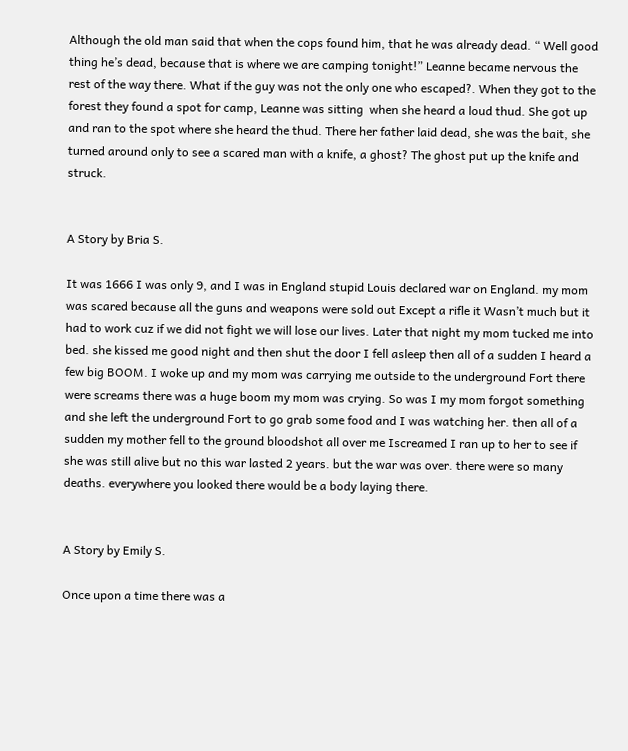Although the old man said that when the cops found him, that he was already dead. “ Well good thing he’s dead, because that is where we are camping tonight!” Leanne became nervous the rest of the way there. What if the guy was not the only one who escaped?. When they got to the forest they found a spot for camp, Leanne was sitting  when she heard a loud thud. She got up and ran to the spot where she heard the thud. There her father laid dead, she was the bait, she turned around only to see a scared man with a knife, a ghost? The ghost put up the knife and struck.


A Story by Bria S.

It was 1666 I was only 9, and I was in England stupid Louis declared war on England. my mom was scared because all the guns and weapons were sold out Except a rifle it Wasn’t much but it had to work cuz if we did not fight we will lose our lives. Later that night my mom tucked me into bed. she kissed me good night and then shut the door I fell asleep then all of a sudden I heard a few big BOOM. I woke up and my mom was carrying me outside to the underground Fort there were screams there was a huge boom my mom was crying. So was I my mom forgot something and she left the underground Fort to go grab some food and I was watching her. then all of a sudden my mother fell to the ground bloodshot all over me Iscreamed I ran up to her to see if she was still alive but no this war lasted 2 years. but the war was over. there were so many deaths. everywhere you looked there would be a body laying there.


A Story by Emily S.

Once upon a time there was a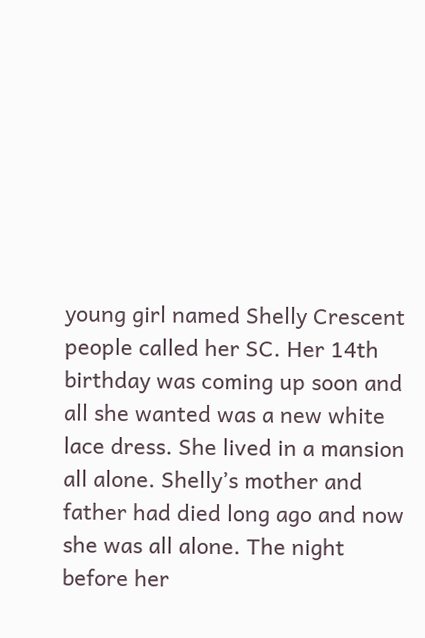young girl named Shelly Crescent people called her SC. Her 14th birthday was coming up soon and all she wanted was a new white lace dress. She lived in a mansion all alone. Shelly’s mother and father had died long ago and now she was all alone. The night before her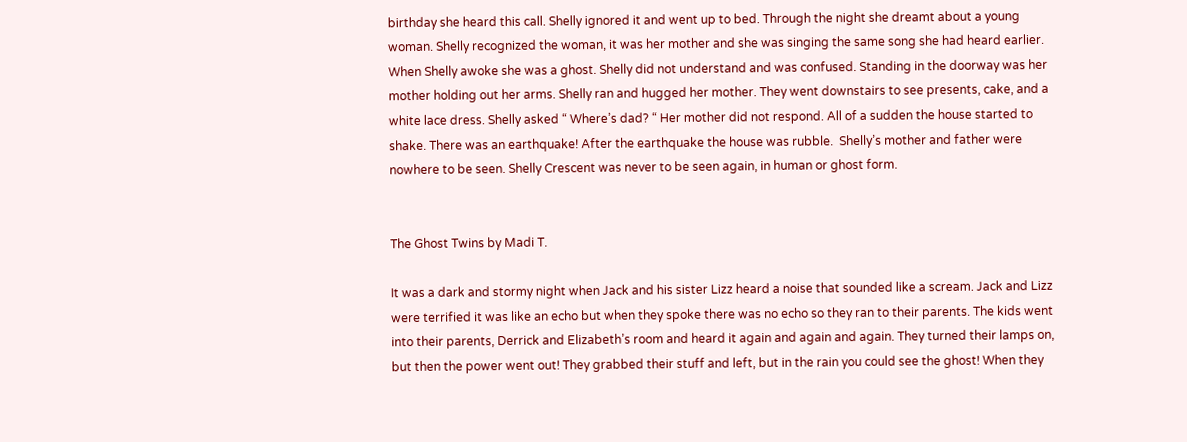birthday she heard this call. Shelly ignored it and went up to bed. Through the night she dreamt about a young woman. Shelly recognized the woman, it was her mother and she was singing the same song she had heard earlier. When Shelly awoke she was a ghost. Shelly did not understand and was confused. Standing in the doorway was her mother holding out her arms. Shelly ran and hugged her mother. They went downstairs to see presents, cake, and a white lace dress. Shelly asked “ Where’s dad? “ Her mother did not respond. All of a sudden the house started to shake. There was an earthquake! After the earthquake the house was rubble.  Shelly’s mother and father were nowhere to be seen. Shelly Crescent was never to be seen again, in human or ghost form.


The Ghost Twins by Madi T.

It was a dark and stormy night when Jack and his sister Lizz heard a noise that sounded like a scream. Jack and Lizz were terrified it was like an echo but when they spoke there was no echo so they ran to their parents. The kids went into their parents, Derrick and Elizabeth’s room and heard it again and again and again. They turned their lamps on, but then the power went out! They grabbed their stuff and left, but in the rain you could see the ghost! When they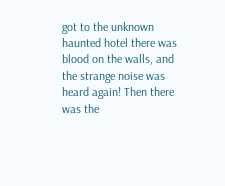got to the unknown haunted hotel there was blood on the walls, and the strange noise was heard again! Then there was the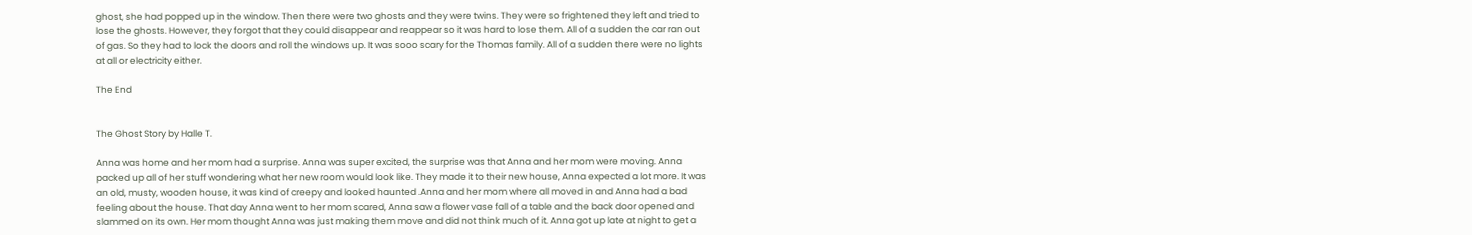ghost, she had popped up in the window. Then there were two ghosts and they were twins. They were so frightened they left and tried to lose the ghosts. However, they forgot that they could disappear and reappear so it was hard to lose them. All of a sudden the car ran out of gas. So they had to lock the doors and roll the windows up. It was sooo scary for the Thomas family. All of a sudden there were no lights at all or electricity either.

The End


The Ghost Story by Halle T.

Anna was home and her mom had a surprise. Anna was super excited, the surprise was that Anna and her mom were moving. Anna packed up all of her stuff wondering what her new room would look like. They made it to their new house, Anna expected a lot more. It was an old, musty, wooden house, it was kind of creepy and looked haunted .Anna and her mom where all moved in and Anna had a bad feeling about the house. That day Anna went to her mom scared, Anna saw a flower vase fall of a table and the back door opened and slammed on its own. Her mom thought Anna was just making them move and did not think much of it. Anna got up late at night to get a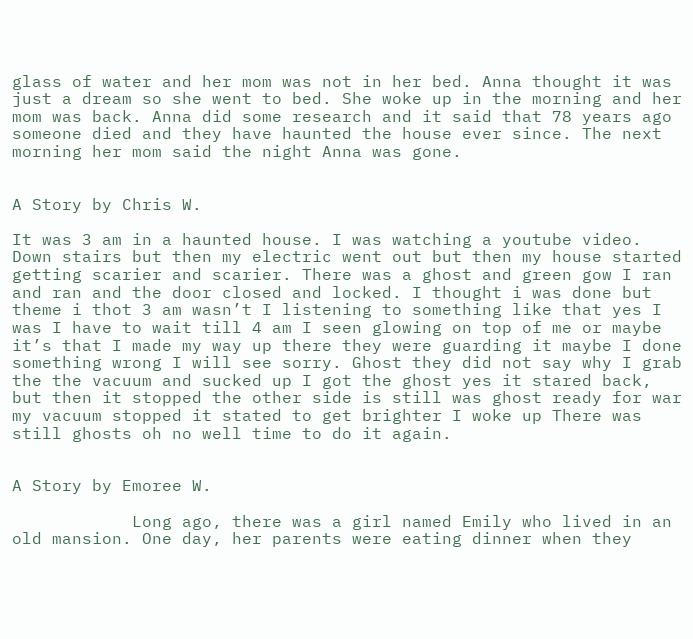glass of water and her mom was not in her bed. Anna thought it was just a dream so she went to bed. She woke up in the morning and her mom was back. Anna did some research and it said that 78 years ago someone died and they have haunted the house ever since. The next morning her mom said the night Anna was gone.


A Story by Chris W.

It was 3 am in a haunted house. I was watching a youtube video. Down stairs but then my electric went out but then my house started getting scarier and scarier. There was a ghost and green gow I ran and ran and the door closed and locked. I thought i was done but theme i thot 3 am wasn’t I listening to something like that yes I was I have to wait till 4 am I seen glowing on top of me or maybe it’s that I made my way up there they were guarding it maybe I done something wrong I will see sorry. Ghost they did not say why I grab the the vacuum and sucked up I got the ghost yes it stared back, but then it stopped the other side is still was ghost ready for war my vacuum stopped it stated to get brighter I woke up There was still ghosts oh no well time to do it again.


A Story by Emoree W.

            Long ago, there was a girl named Emily who lived in an old mansion. One day, her parents were eating dinner when they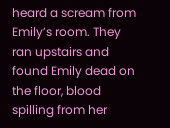heard a scream from Emily’s room. They ran upstairs and found Emily dead on the floor, blood spilling from her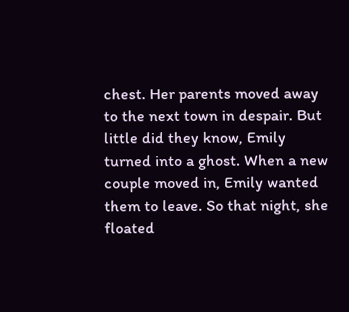chest. Her parents moved away to the next town in despair. But little did they know, Emily turned into a ghost. When a new couple moved in, Emily wanted them to leave. So that night, she floated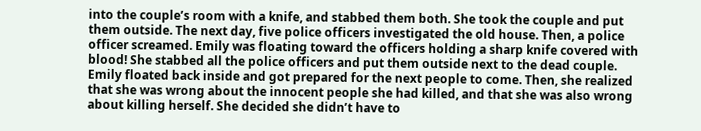into the couple’s room with a knife, and stabbed them both. She took the couple and put them outside. The next day, five police officers investigated the old house. Then, a police officer screamed. Emily was floating toward the officers holding a sharp knife covered with blood! She stabbed all the police officers and put them outside next to the dead couple. Emily floated back inside and got prepared for the next people to come. Then, she realized that she was wrong about the innocent people she had killed, and that she was also wrong about killing herself. She decided she didn’t have to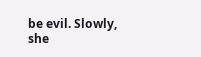be evil. Slowly, she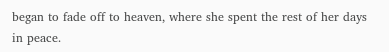began to fade off to heaven, where she spent the rest of her days in peace.